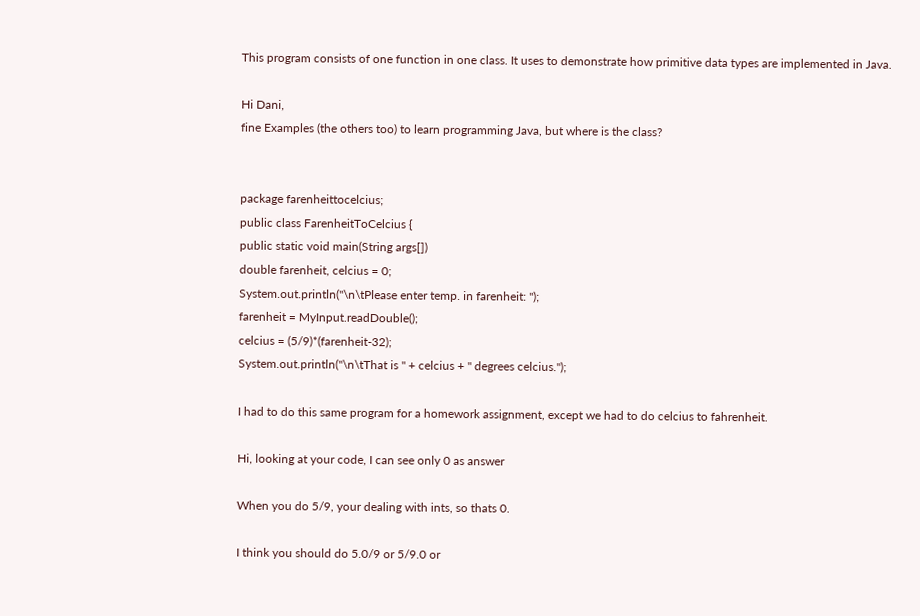This program consists of one function in one class. It uses to demonstrate how primitive data types are implemented in Java.

Hi Dani,
fine Examples (the others too) to learn programming Java, but where is the class?


package farenheittocelcius;
public class FarenheitToCelcius {
public static void main(String args[])
double farenheit, celcius = 0;
System.out.println("\n\tPlease enter temp. in farenheit: ");
farenheit = MyInput.readDouble();
celcius = (5/9)*(farenheit-32);
System.out.println("\n\tThat is " + celcius + " degrees celcius.");

I had to do this same program for a homework assignment, except we had to do celcius to fahrenheit.

Hi, looking at your code, I can see only 0 as answer

When you do 5/9, your dealing with ints, so thats 0.

I think you should do 5.0/9 or 5/9.0 or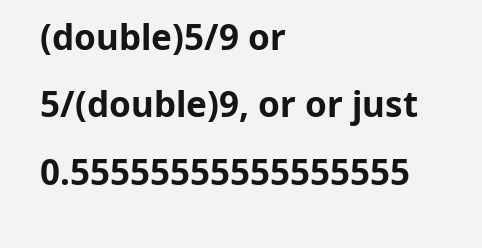(double)5/9 or 5/(double)9, or or just 0.55555555555555555